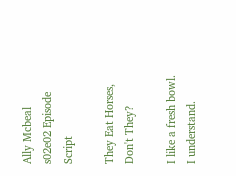Ally Mcbeal s02e02 Episode Script

They Eat Horses, Don't They?

I like a fresh bowl.
I understand.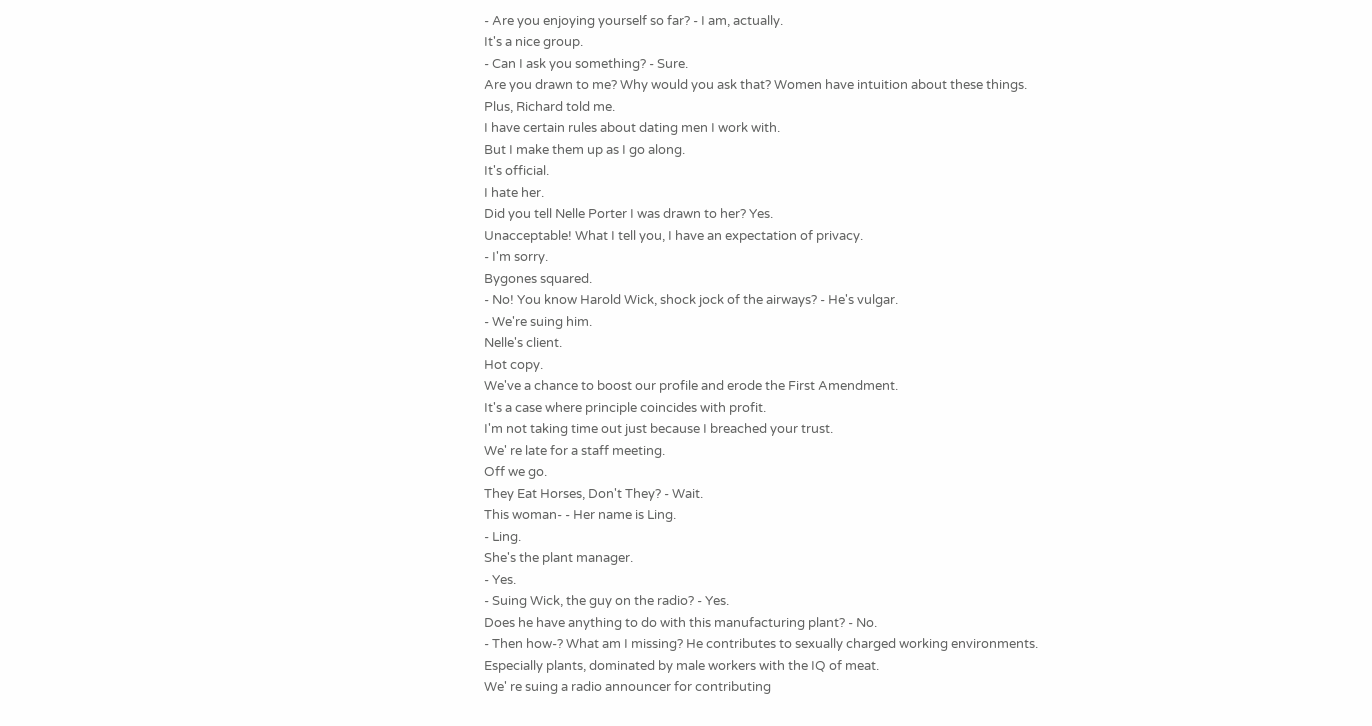- Are you enjoying yourself so far? - I am, actually.
It's a nice group.
- Can I ask you something? - Sure.
Are you drawn to me? Why would you ask that? Women have intuition about these things.
Plus, Richard told me.
I have certain rules about dating men I work with.
But I make them up as I go along.
It's official.
I hate her.
Did you tell Nelle Porter I was drawn to her? Yes.
Unacceptable! What I tell you, I have an expectation of privacy.
- I'm sorry.
Bygones squared.
- No! You know Harold Wick, shock jock of the airways? - He's vulgar.
- We're suing him.
Nelle's client.
Hot copy.
We've a chance to boost our profile and erode the First Amendment.
It's a case where principle coincides with profit.
I'm not taking time out just because I breached your trust.
We' re late for a staff meeting.
Off we go.
They Eat Horses, Don't They? - Wait.
This woman- - Her name is Ling.
- Ling.
She's the plant manager.
- Yes.
- Suing Wick, the guy on the radio? - Yes.
Does he have anything to do with this manufacturing plant? - No.
- Then how-? What am I missing? He contributes to sexually charged working environments.
Especially plants, dominated by male workers with the IQ of meat.
We' re suing a radio announcer for contributing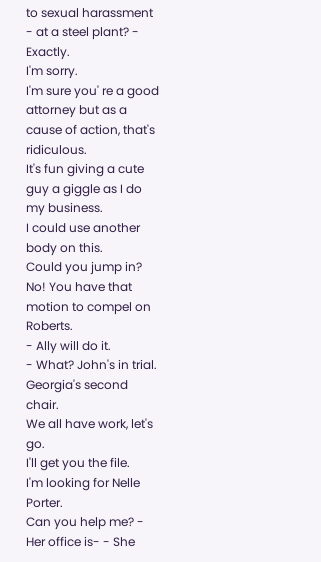to sexual harassment - at a steel plant? - Exactly.
I'm sorry.
I'm sure you' re a good attorney but as a cause of action, that's ridiculous.
It's fun giving a cute guy a giggle as I do my business.
I could use another body on this.
Could you jump in? No! You have that motion to compel on Roberts.
- Ally will do it.
- What? John's in trial.
Georgia's second chair.
We all have work, let's go.
I'll get you the file.
I'm looking for Nelle Porter.
Can you help me? - Her office is- - She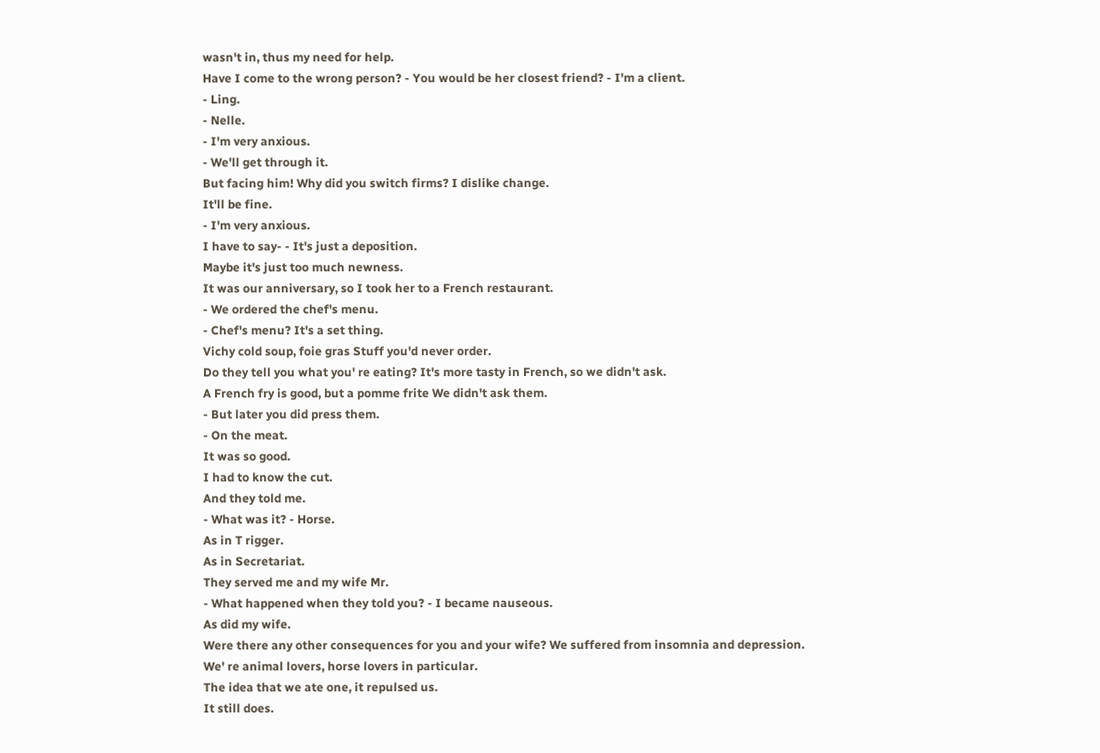wasn't in, thus my need for help.
Have I come to the wrong person? - You would be her closest friend? - I'm a client.
- Ling.
- Nelle.
- I'm very anxious.
- We'll get through it.
But facing him! Why did you switch firms? I dislike change.
It'll be fine.
- I'm very anxious.
I have to say- - It's just a deposition.
Maybe it's just too much newness.
It was our anniversary, so I took her to a French restaurant.
- We ordered the chef's menu.
- Chef's menu? It's a set thing.
Vichy cold soup, foie gras Stuff you'd never order.
Do they tell you what you' re eating? It's more tasty in French, so we didn't ask.
A French fry is good, but a pomme frite We didn't ask them.
- But later you did press them.
- On the meat.
It was so good.
I had to know the cut.
And they told me.
- What was it? - Horse.
As in T rigger.
As in Secretariat.
They served me and my wife Mr.
- What happened when they told you? - I became nauseous.
As did my wife.
Were there any other consequences for you and your wife? We suffered from insomnia and depression.
We' re animal lovers, horse lovers in particular.
The idea that we ate one, it repulsed us.
It still does.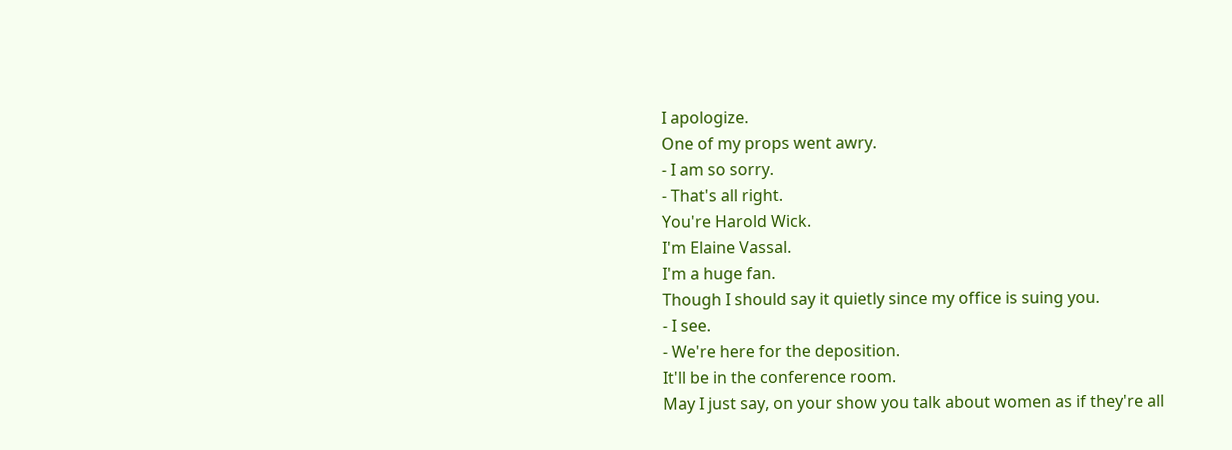I apologize.
One of my props went awry.
- I am so sorry.
- That's all right.
You're Harold Wick.
I'm Elaine Vassal.
I'm a huge fan.
Though I should say it quietly since my office is suing you.
- I see.
- We're here for the deposition.
It'll be in the conference room.
May I just say, on your show you talk about women as if they're all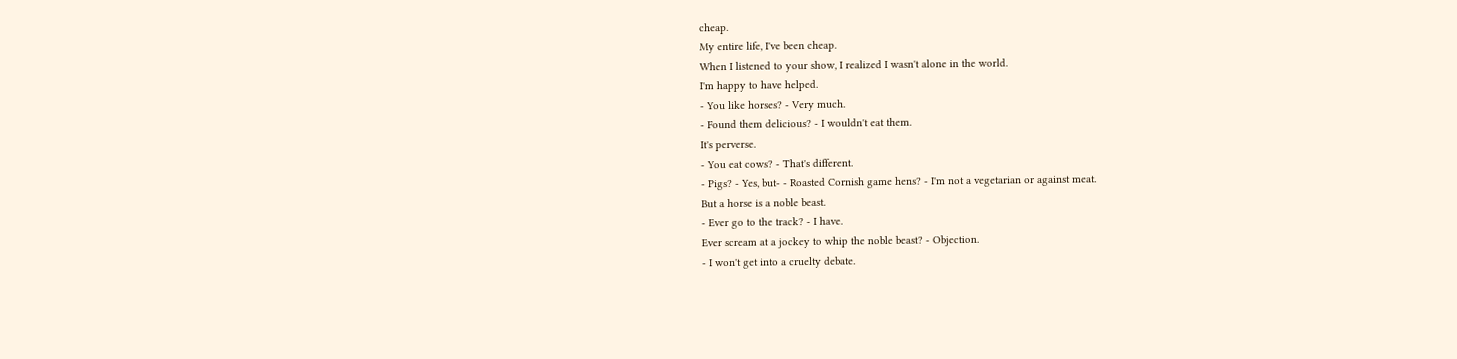cheap.
My entire life, I've been cheap.
When I listened to your show, I realized I wasn't alone in the world.
I'm happy to have helped.
- You like horses? - Very much.
- Found them delicious? - I wouldn't eat them.
It's perverse.
- You eat cows? - That's different.
- Pigs? - Yes, but- - Roasted Cornish game hens? - I'm not a vegetarian or against meat.
But a horse is a noble beast.
- Ever go to the track? - I have.
Ever scream at a jockey to whip the noble beast? - Objection.
- I won't get into a cruelty debate.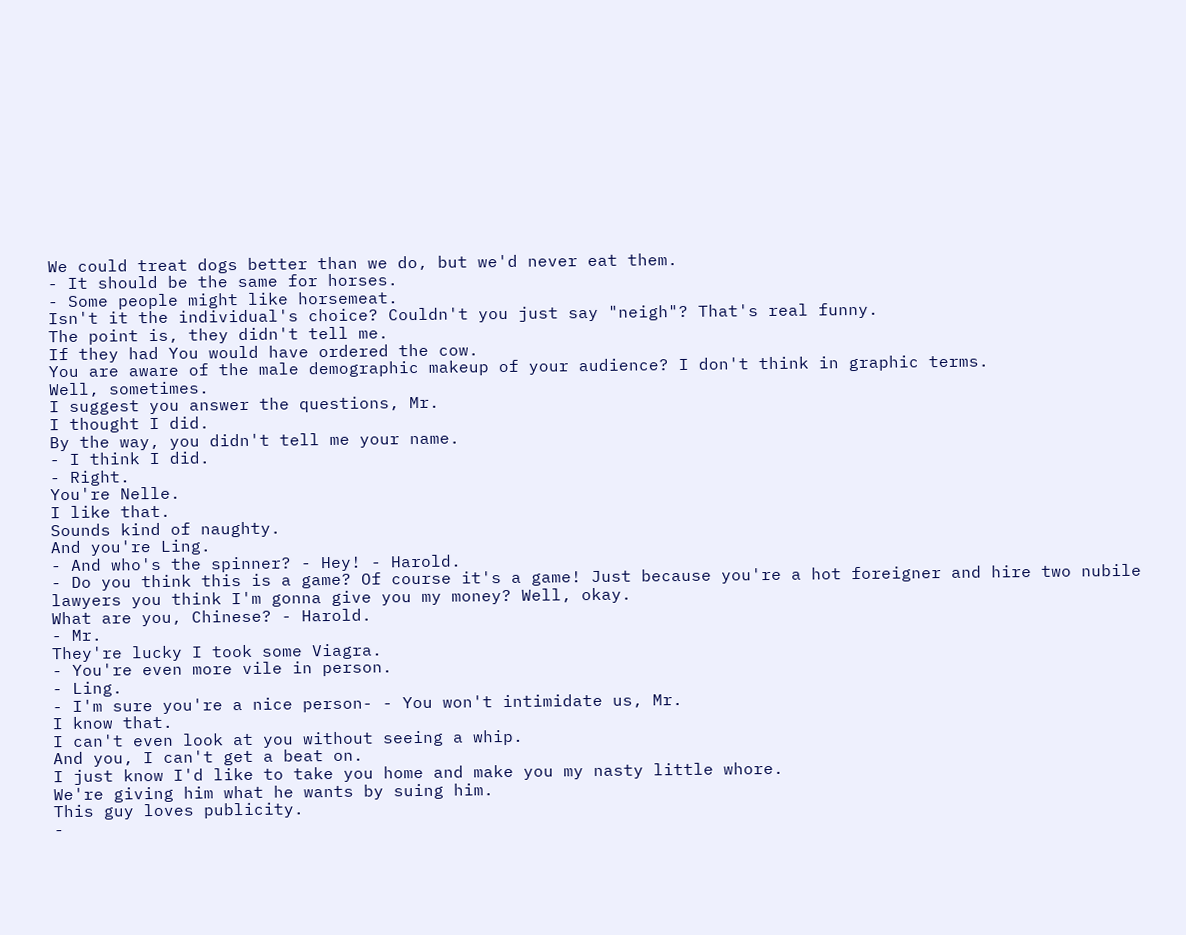We could treat dogs better than we do, but we'd never eat them.
- It should be the same for horses.
- Some people might like horsemeat.
Isn't it the individual's choice? Couldn't you just say "neigh"? That's real funny.
The point is, they didn't tell me.
If they had You would have ordered the cow.
You are aware of the male demographic makeup of your audience? I don't think in graphic terms.
Well, sometimes.
I suggest you answer the questions, Mr.
I thought I did.
By the way, you didn't tell me your name.
- I think I did.
- Right.
You're Nelle.
I like that.
Sounds kind of naughty.
And you're Ling.
- And who's the spinner? - Hey! - Harold.
- Do you think this is a game? Of course it's a game! Just because you're a hot foreigner and hire two nubile lawyers you think I'm gonna give you my money? Well, okay.
What are you, Chinese? - Harold.
- Mr.
They're lucky I took some Viagra.
- You're even more vile in person.
- Ling.
- I'm sure you're a nice person- - You won't intimidate us, Mr.
I know that.
I can't even look at you without seeing a whip.
And you, I can't get a beat on.
I just know I'd like to take you home and make you my nasty little whore.
We're giving him what he wants by suing him.
This guy loves publicity.
-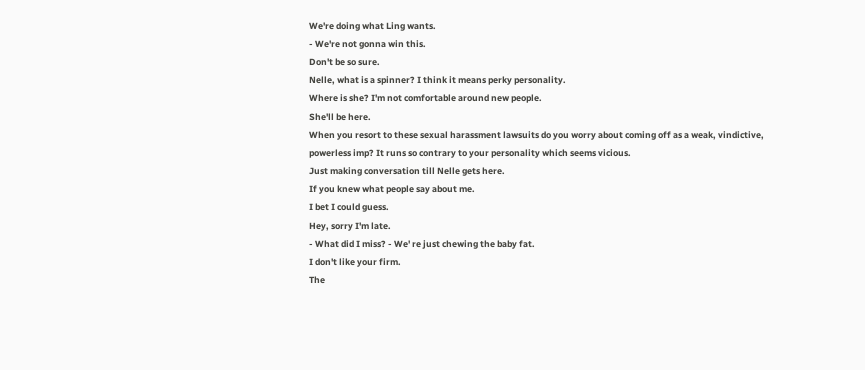We're doing what Ling wants.
- We're not gonna win this.
Don't be so sure.
Nelle, what is a spinner? I think it means perky personality.
Where is she? I'm not comfortable around new people.
She'll be here.
When you resort to these sexual harassment lawsuits do you worry about coming off as a weak, vindictive, powerless imp? It runs so contrary to your personality which seems vicious.
Just making conversation till Nelle gets here.
If you knew what people say about me.
I bet I could guess.
Hey, sorry I'm late.
- What did I miss? - We' re just chewing the baby fat.
I don't like your firm.
The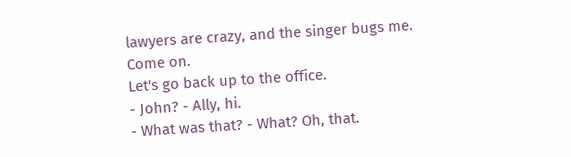lawyers are crazy, and the singer bugs me.
Come on.
Let's go back up to the office.
- John? - Ally, hi.
- What was that? - What? Oh, that.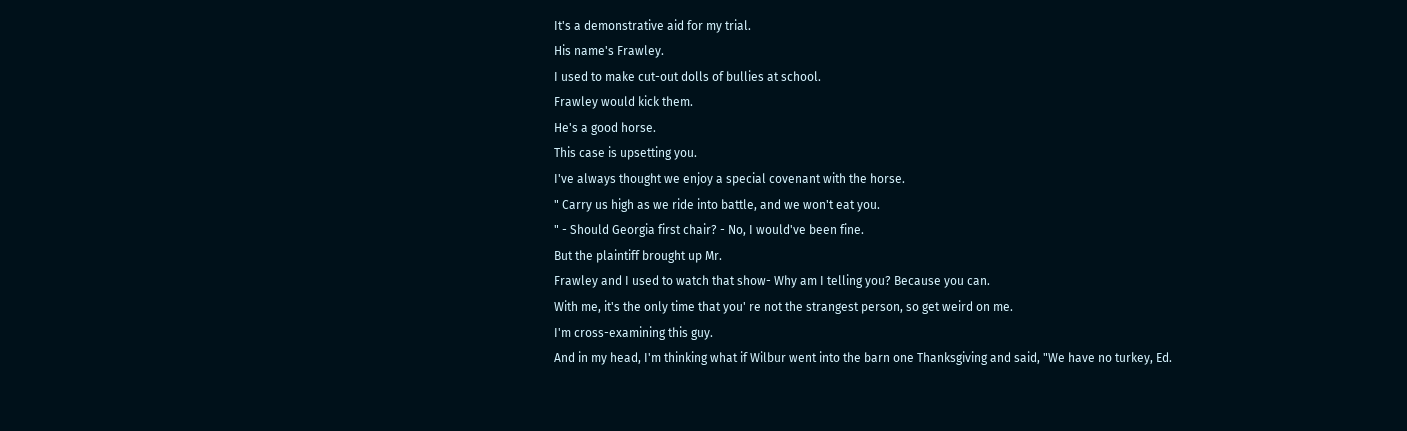It's a demonstrative aid for my trial.
His name's Frawley.
I used to make cut-out dolls of bullies at school.
Frawley would kick them.
He's a good horse.
This case is upsetting you.
I've always thought we enjoy a special covenant with the horse.
" Carry us high as we ride into battle, and we won't eat you.
" - Should Georgia first chair? - No, I would've been fine.
But the plaintiff brought up Mr.
Frawley and I used to watch that show- Why am I telling you? Because you can.
With me, it's the only time that you' re not the strangest person, so get weird on me.
I'm cross-examining this guy.
And in my head, I'm thinking what if Wilbur went into the barn one Thanksgiving and said, "We have no turkey, Ed.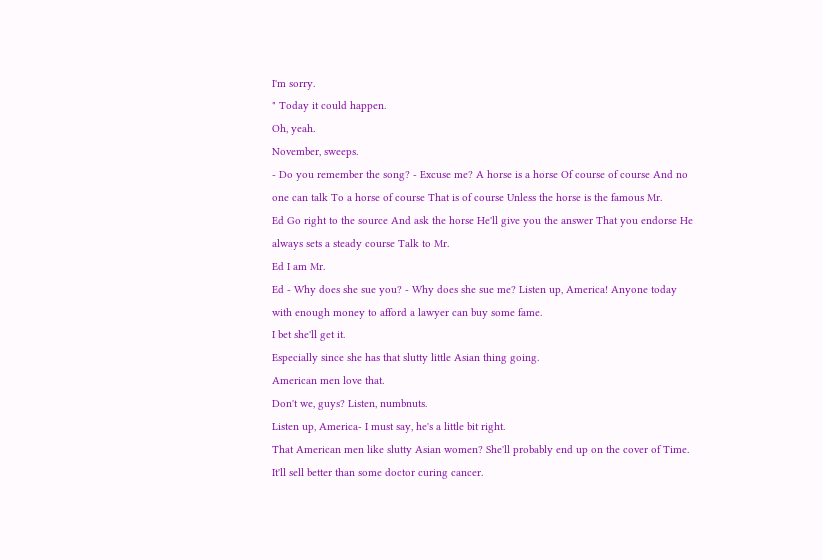I'm sorry.
" Today it could happen.
Oh, yeah.
November, sweeps.
- Do you remember the song? - Excuse me? A horse is a horse Of course of course And no one can talk To a horse of course That is of course Unless the horse is the famous Mr.
Ed Go right to the source And ask the horse He'll give you the answer That you endorse He always sets a steady course Talk to Mr.
Ed I am Mr.
Ed - Why does she sue you? - Why does she sue me? Listen up, America! Anyone today with enough money to afford a lawyer can buy some fame.
I bet she'll get it.
Especially since she has that slutty little Asian thing going.
American men love that.
Don't we, guys? Listen, numbnuts.
Listen up, America- I must say, he's a little bit right.
That American men like slutty Asian women? She'll probably end up on the cover of Time.
It'll sell better than some doctor curing cancer.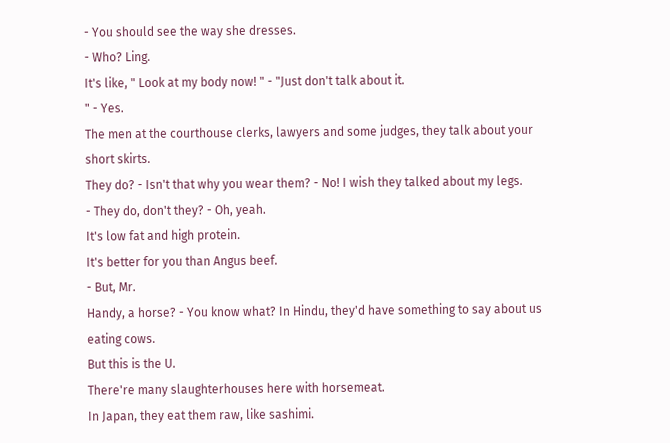- You should see the way she dresses.
- Who? Ling.
It's like, " Look at my body now! " - "Just don't talk about it.
" - Yes.
The men at the courthouse clerks, lawyers and some judges, they talk about your short skirts.
They do? - Isn't that why you wear them? - No! I wish they talked about my legs.
- They do, don't they? - Oh, yeah.
It's low fat and high protein.
It's better for you than Angus beef.
- But, Mr.
Handy, a horse? - You know what? In Hindu, they'd have something to say about us eating cows.
But this is the U.
There're many slaughterhouses here with horsemeat.
In Japan, they eat them raw, like sashimi.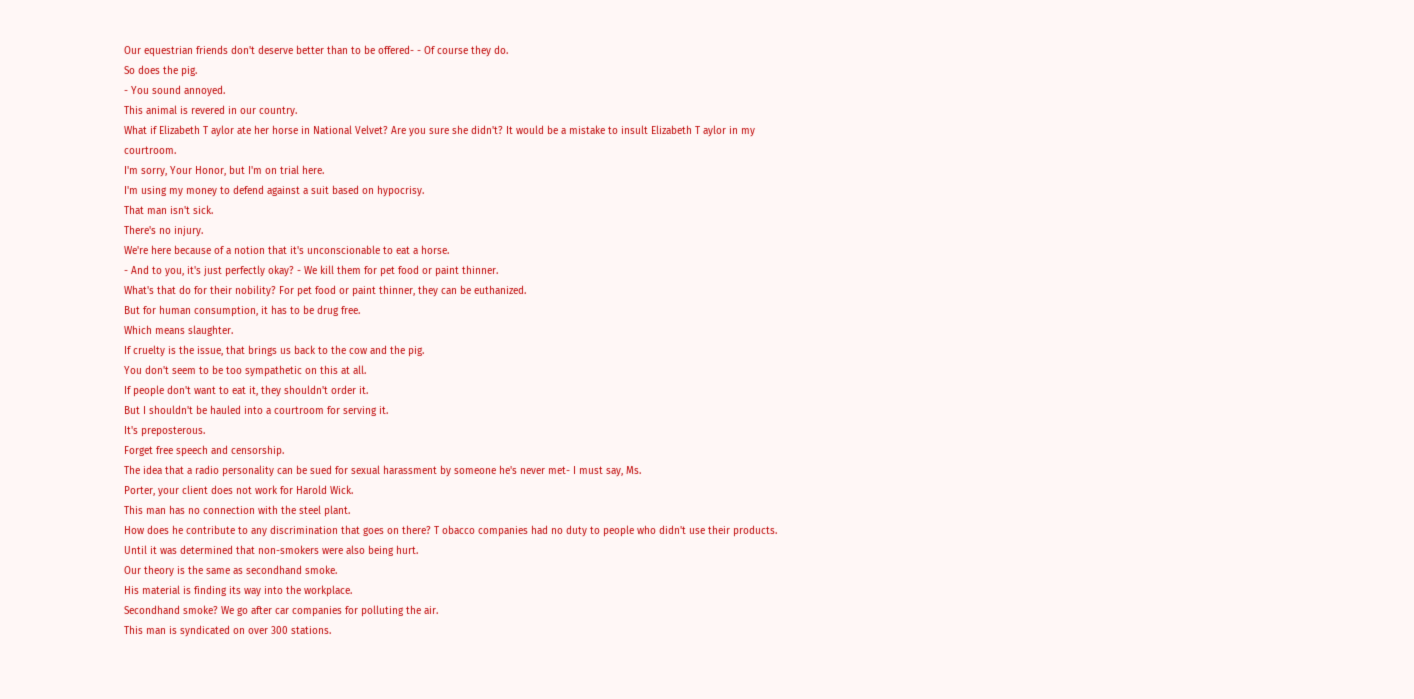Our equestrian friends don't deserve better than to be offered- - Of course they do.
So does the pig.
- You sound annoyed.
This animal is revered in our country.
What if Elizabeth T aylor ate her horse in National Velvet? Are you sure she didn't? It would be a mistake to insult Elizabeth T aylor in my courtroom.
I'm sorry, Your Honor, but I'm on trial here.
I'm using my money to defend against a suit based on hypocrisy.
That man isn't sick.
There's no injury.
We're here because of a notion that it's unconscionable to eat a horse.
- And to you, it's just perfectly okay? - We kill them for pet food or paint thinner.
What's that do for their nobility? For pet food or paint thinner, they can be euthanized.
But for human consumption, it has to be drug free.
Which means slaughter.
If cruelty is the issue, that brings us back to the cow and the pig.
You don't seem to be too sympathetic on this at all.
If people don't want to eat it, they shouldn't order it.
But I shouldn't be hauled into a courtroom for serving it.
It's preposterous.
Forget free speech and censorship.
The idea that a radio personality can be sued for sexual harassment by someone he's never met- I must say, Ms.
Porter, your client does not work for Harold Wick.
This man has no connection with the steel plant.
How does he contribute to any discrimination that goes on there? T obacco companies had no duty to people who didn't use their products.
Until it was determined that non-smokers were also being hurt.
Our theory is the same as secondhand smoke.
His material is finding its way into the workplace.
Secondhand smoke? We go after car companies for polluting the air.
This man is syndicated on over 300 stations.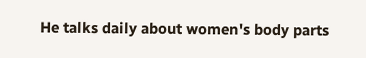He talks daily about women's body parts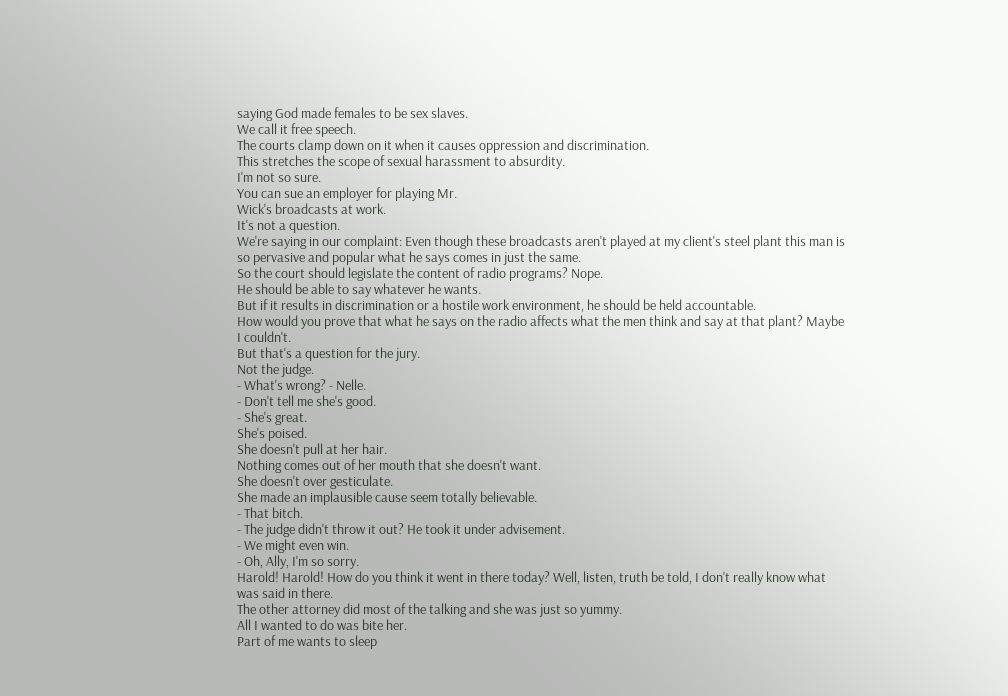saying God made females to be sex slaves.
We call it free speech.
The courts clamp down on it when it causes oppression and discrimination.
This stretches the scope of sexual harassment to absurdity.
I'm not so sure.
You can sue an employer for playing Mr.
Wick's broadcasts at work.
It's not a question.
We're saying in our complaint: Even though these broadcasts aren't played at my client's steel plant this man is so pervasive and popular what he says comes in just the same.
So the court should legislate the content of radio programs? Nope.
He should be able to say whatever he wants.
But if it results in discrimination or a hostile work environment, he should be held accountable.
How would you prove that what he says on the radio affects what the men think and say at that plant? Maybe I couldn't.
But that's a question for the jury.
Not the judge.
- What's wrong? - Nelle.
- Don't tell me she's good.
- She's great.
She's poised.
She doesn't pull at her hair.
Nothing comes out of her mouth that she doesn't want.
She doesn't over gesticulate.
She made an implausible cause seem totally believable.
- That bitch.
- The judge didn't throw it out? He took it under advisement.
- We might even win.
- Oh, Ally, I'm so sorry.
Harold! Harold! How do you think it went in there today? Well, listen, truth be told, I don't really know what was said in there.
The other attorney did most of the talking and she was just so yummy.
All I wanted to do was bite her.
Part of me wants to sleep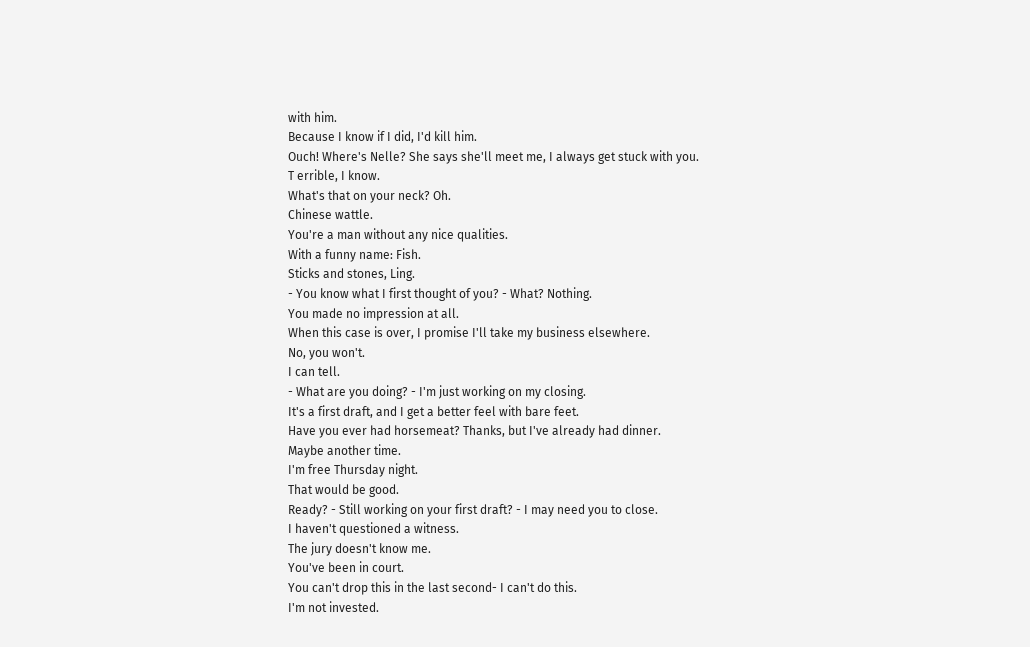with him.
Because I know if I did, I'd kill him.
Ouch! Where's Nelle? She says she'll meet me, I always get stuck with you.
T errible, I know.
What's that on your neck? Oh.
Chinese wattle.
You're a man without any nice qualities.
With a funny name: Fish.
Sticks and stones, Ling.
- You know what I first thought of you? - What? Nothing.
You made no impression at all.
When this case is over, I promise I'll take my business elsewhere.
No, you won't.
I can tell.
- What are you doing? - I'm just working on my closing.
It's a first draft, and I get a better feel with bare feet.
Have you ever had horsemeat? Thanks, but I've already had dinner.
Maybe another time.
I'm free Thursday night.
That would be good.
Ready? - Still working on your first draft? - I may need you to close.
I haven't questioned a witness.
The jury doesn't know me.
You've been in court.
You can't drop this in the last second- I can't do this.
I'm not invested.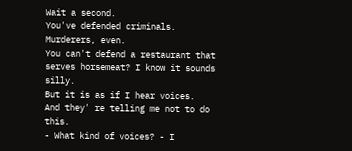Wait a second.
You've defended criminals.
Murderers, even.
You can't defend a restaurant that serves horsemeat? I know it sounds silly.
But it is as if I hear voices.
And they' re telling me not to do this.
- What kind of voices? - I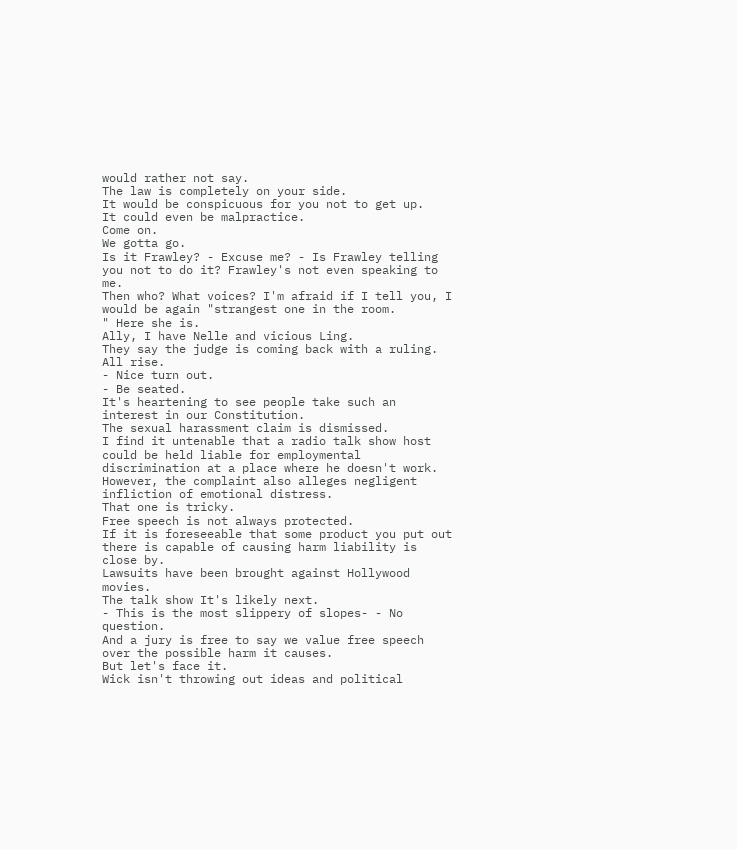would rather not say.
The law is completely on your side.
It would be conspicuous for you not to get up.
It could even be malpractice.
Come on.
We gotta go.
Is it Frawley? - Excuse me? - Is Frawley telling you not to do it? Frawley's not even speaking to me.
Then who? What voices? I'm afraid if I tell you, I would be again "strangest one in the room.
" Here she is.
Ally, I have Nelle and vicious Ling.
They say the judge is coming back with a ruling.
All rise.
- Nice turn out.
- Be seated.
It's heartening to see people take such an interest in our Constitution.
The sexual harassment claim is dismissed.
I find it untenable that a radio talk show host could be held liable for employmental discrimination at a place where he doesn't work.
However, the complaint also alleges negligent infliction of emotional distress.
That one is tricky.
Free speech is not always protected.
If it is foreseeable that some product you put out there is capable of causing harm liability is close by.
Lawsuits have been brought against Hollywood movies.
The talk show It's likely next.
- This is the most slippery of slopes- - No question.
And a jury is free to say we value free speech over the possible harm it causes.
But let's face it.
Wick isn't throwing out ideas and political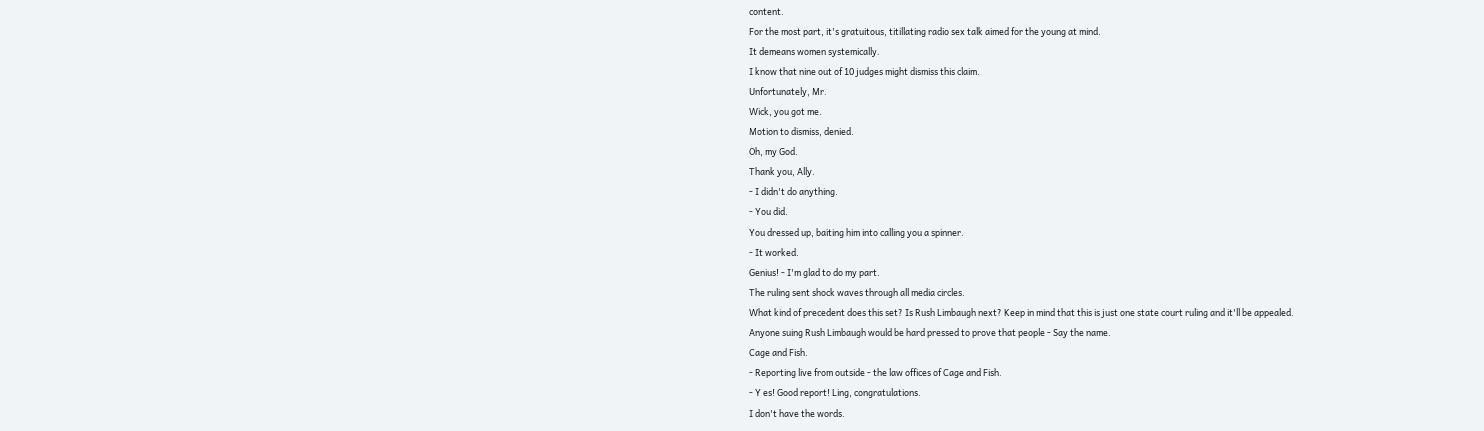content.
For the most part, it's gratuitous, titillating radio sex talk aimed for the young at mind.
It demeans women systemically.
I know that nine out of 10 judges might dismiss this claim.
Unfortunately, Mr.
Wick, you got me.
Motion to dismiss, denied.
Oh, my God.
Thank you, Ally.
- I didn't do anything.
- You did.
You dressed up, baiting him into calling you a spinner.
- It worked.
Genius! - I'm glad to do my part.
The ruling sent shock waves through all media circles.
What kind of precedent does this set? Is Rush Limbaugh next? Keep in mind that this is just one state court ruling and it'll be appealed.
Anyone suing Rush Limbaugh would be hard pressed to prove that people - Say the name.
Cage and Fish.
- Reporting live from outside - the law offices of Cage and Fish.
- Y es! Good report! Ling, congratulations.
I don't have the words.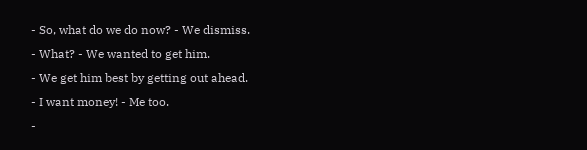- So, what do we do now? - We dismiss.
- What? - We wanted to get him.
- We get him best by getting out ahead.
- I want money! - Me too.
-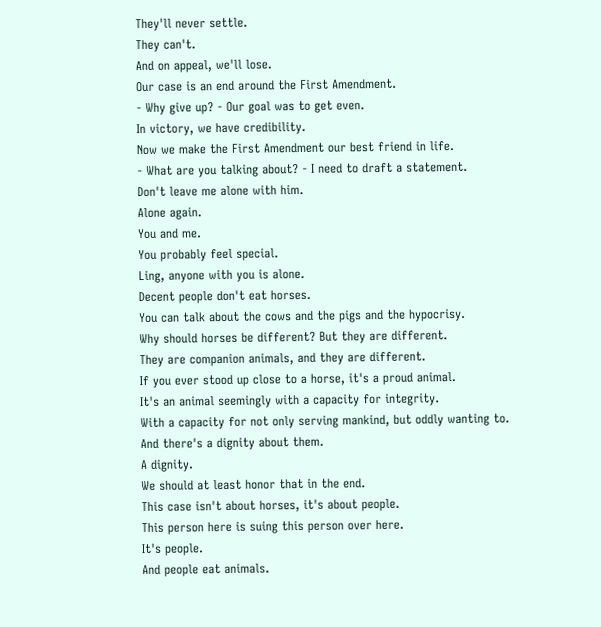They'll never settle.
They can't.
And on appeal, we'll lose.
Our case is an end around the First Amendment.
- Why give up? - Our goal was to get even.
In victory, we have credibility.
Now we make the First Amendment our best friend in life.
- What are you talking about? - I need to draft a statement.
Don't leave me alone with him.
Alone again.
You and me.
You probably feel special.
Ling, anyone with you is alone.
Decent people don't eat horses.
You can talk about the cows and the pigs and the hypocrisy.
Why should horses be different? But they are different.
They are companion animals, and they are different.
If you ever stood up close to a horse, it's a proud animal.
It's an animal seemingly with a capacity for integrity.
With a capacity for not only serving mankind, but oddly wanting to.
And there's a dignity about them.
A dignity.
We should at least honor that in the end.
This case isn't about horses, it's about people.
This person here is suing this person over here.
It's people.
And people eat animals.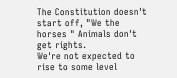The Constitution doesn't start off, "We the horses " Animals don't get rights.
We're not expected to rise to some level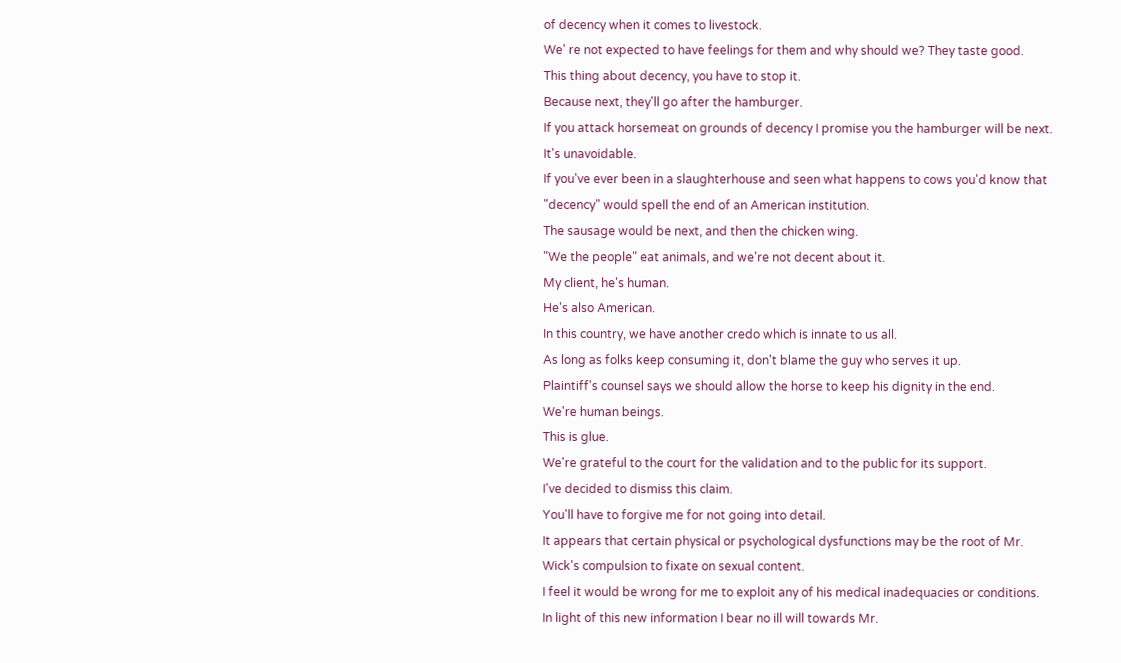of decency when it comes to livestock.
We' re not expected to have feelings for them and why should we? They taste good.
This thing about decency, you have to stop it.
Because next, they'll go after the hamburger.
If you attack horsemeat on grounds of decency I promise you the hamburger will be next.
It's unavoidable.
If you've ever been in a slaughterhouse and seen what happens to cows you'd know that "decency" would spell the end of an American institution.
The sausage would be next, and then the chicken wing.
"We the people" eat animals, and we're not decent about it.
My client, he's human.
He's also American.
In this country, we have another credo which is innate to us all.
As long as folks keep consuming it, don't blame the guy who serves it up.
Plaintiff's counsel says we should allow the horse to keep his dignity in the end.
We're human beings.
This is glue.
We're grateful to the court for the validation and to the public for its support.
I've decided to dismiss this claim.
You'll have to forgive me for not going into detail.
It appears that certain physical or psychological dysfunctions may be the root of Mr.
Wick's compulsion to fixate on sexual content.
I feel it would be wrong for me to exploit any of his medical inadequacies or conditions.
In light of this new information I bear no ill will towards Mr.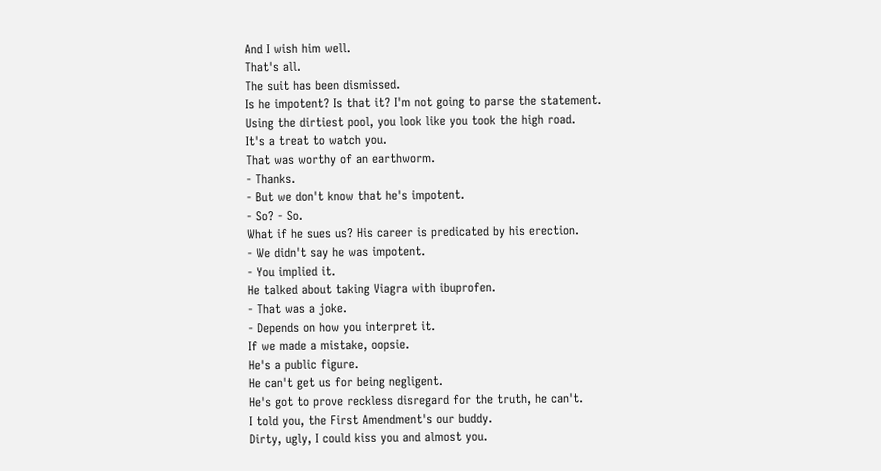And I wish him well.
That's all.
The suit has been dismissed.
Is he impotent? Is that it? I'm not going to parse the statement.
Using the dirtiest pool, you look like you took the high road.
It's a treat to watch you.
That was worthy of an earthworm.
- Thanks.
- But we don't know that he's impotent.
- So? - So.
What if he sues us? His career is predicated by his erection.
- We didn't say he was impotent.
- You implied it.
He talked about taking Viagra with ibuprofen.
- That was a joke.
- Depends on how you interpret it.
If we made a mistake, oopsie.
He's a public figure.
He can't get us for being negligent.
He's got to prove reckless disregard for the truth, he can't.
I told you, the First Amendment's our buddy.
Dirty, ugly, I could kiss you and almost you.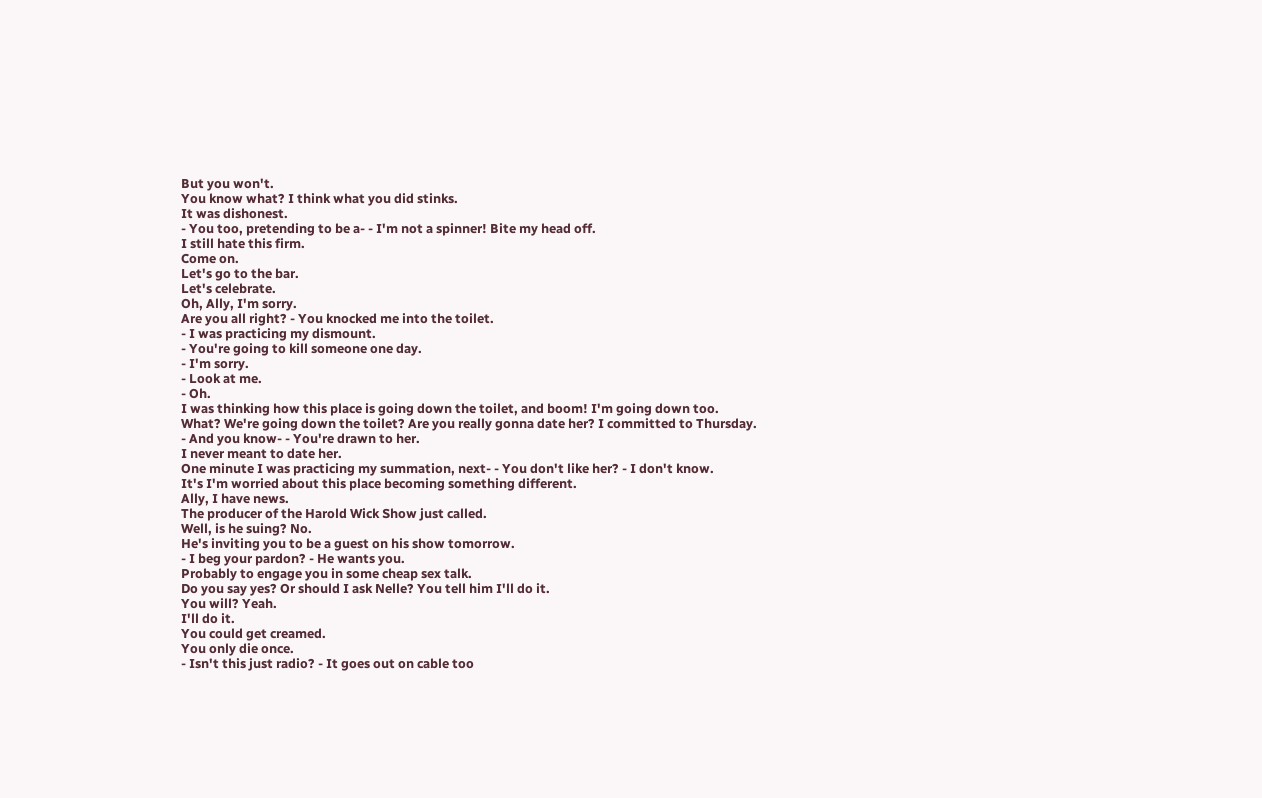But you won't.
You know what? I think what you did stinks.
It was dishonest.
- You too, pretending to be a- - I'm not a spinner! Bite my head off.
I still hate this firm.
Come on.
Let's go to the bar.
Let's celebrate.
Oh, Ally, I'm sorry.
Are you all right? - You knocked me into the toilet.
- I was practicing my dismount.
- You're going to kill someone one day.
- I'm sorry.
- Look at me.
- Oh.
I was thinking how this place is going down the toilet, and boom! I'm going down too.
What? We're going down the toilet? Are you really gonna date her? I committed to Thursday.
- And you know- - You're drawn to her.
I never meant to date her.
One minute I was practicing my summation, next- - You don't like her? - I don't know.
It's I'm worried about this place becoming something different.
Ally, I have news.
The producer of the Harold Wick Show just called.
Well, is he suing? No.
He's inviting you to be a guest on his show tomorrow.
- I beg your pardon? - He wants you.
Probably to engage you in some cheap sex talk.
Do you say yes? Or should I ask Nelle? You tell him I'll do it.
You will? Yeah.
I'll do it.
You could get creamed.
You only die once.
- Isn't this just radio? - It goes out on cable too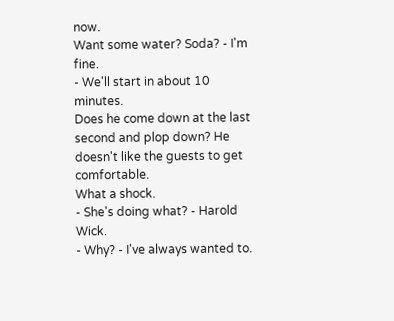now.
Want some water? Soda? - I'm fine.
- We'll start in about 10 minutes.
Does he come down at the last second and plop down? He doesn't like the guests to get comfortable.
What a shock.
- She's doing what? - Harold Wick.
- Why? - I've always wanted to.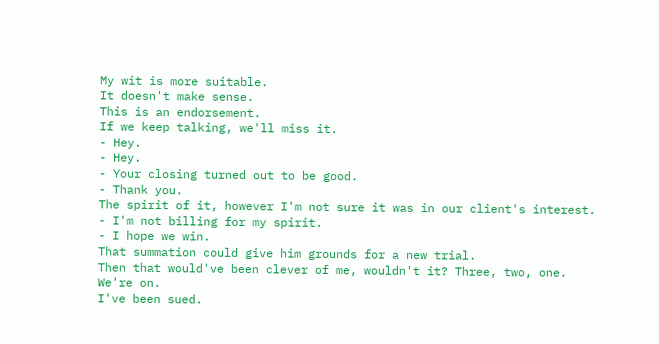My wit is more suitable.
It doesn't make sense.
This is an endorsement.
If we keep talking, we'll miss it.
- Hey.
- Hey.
- Your closing turned out to be good.
- Thank you.
The spirit of it, however I'm not sure it was in our client's interest.
- I'm not billing for my spirit.
- I hope we win.
That summation could give him grounds for a new trial.
Then that would've been clever of me, wouldn't it? Three, two, one.
We're on.
I've been sued.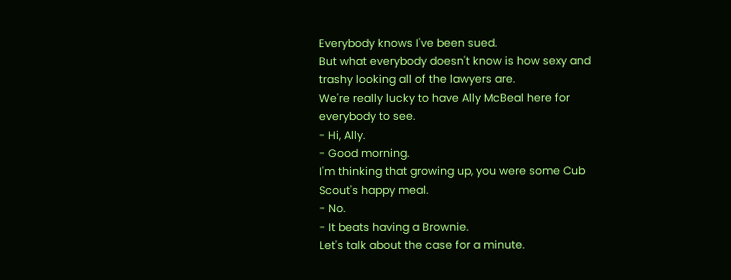Everybody knows I've been sued.
But what everybody doesn't know is how sexy and trashy looking all of the lawyers are.
We're really lucky to have Ally McBeal here for everybody to see.
- Hi, Ally.
- Good morning.
I'm thinking that growing up, you were some Cub Scout's happy meal.
- No.
- It beats having a Brownie.
Let's talk about the case for a minute.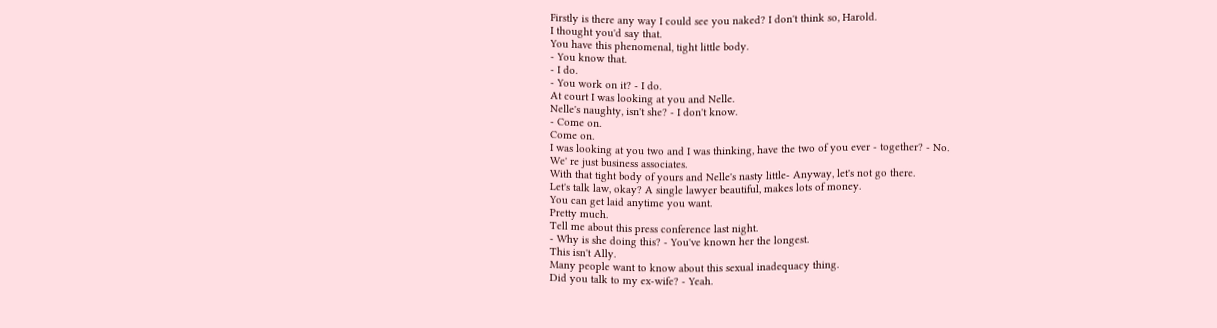Firstly is there any way I could see you naked? I don't think so, Harold.
I thought you'd say that.
You have this phenomenal, tight little body.
- You know that.
- I do.
- You work on it? - I do.
At court I was looking at you and Nelle.
Nelle's naughty, isn't she? - I don't know.
- Come on.
Come on.
I was looking at you two and I was thinking, have the two of you ever - together? - No.
We' re just business associates.
With that tight body of yours and Nelle's nasty little- Anyway, let's not go there.
Let's talk law, okay? A single lawyer beautiful, makes lots of money.
You can get laid anytime you want.
Pretty much.
Tell me about this press conference last night.
- Why is she doing this? - You've known her the longest.
This isn't Ally.
Many people want to know about this sexual inadequacy thing.
Did you talk to my ex-wife? - Yeah.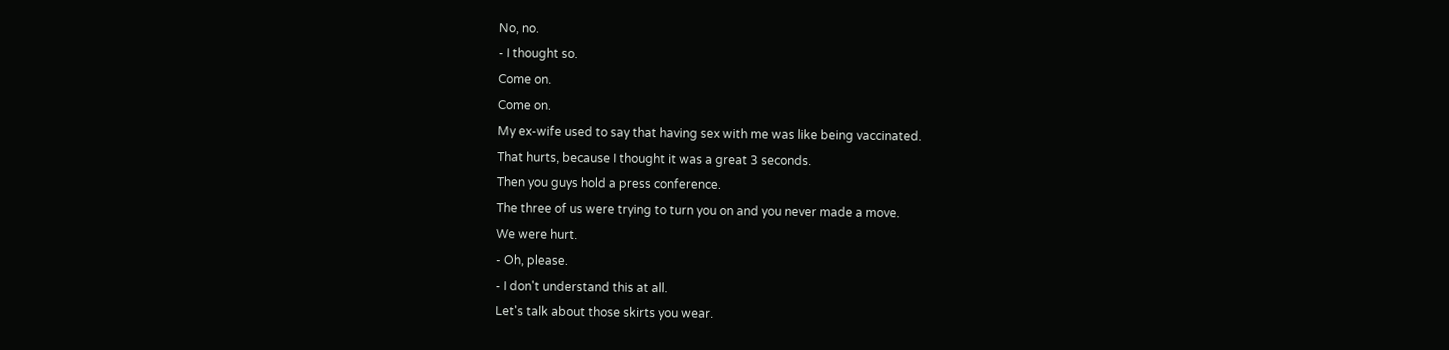No, no.
- I thought so.
Come on.
Come on.
My ex-wife used to say that having sex with me was like being vaccinated.
That hurts, because I thought it was a great 3 seconds.
Then you guys hold a press conference.
The three of us were trying to turn you on and you never made a move.
We were hurt.
- Oh, please.
- I don't understand this at all.
Let's talk about those skirts you wear.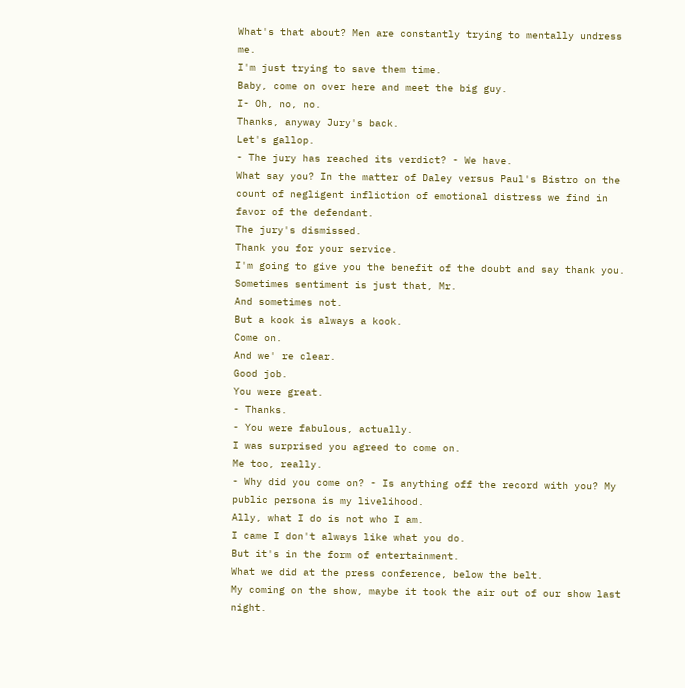What's that about? Men are constantly trying to mentally undress me.
I'm just trying to save them time.
Baby, come on over here and meet the big guy.
I- Oh, no, no.
Thanks, anyway Jury's back.
Let's gallop.
- The jury has reached its verdict? - We have.
What say you? In the matter of Daley versus Paul's Bistro on the count of negligent infliction of emotional distress we find in favor of the defendant.
The jury's dismissed.
Thank you for your service.
I'm going to give you the benefit of the doubt and say thank you.
Sometimes sentiment is just that, Mr.
And sometimes not.
But a kook is always a kook.
Come on.
And we' re clear.
Good job.
You were great.
- Thanks.
- You were fabulous, actually.
I was surprised you agreed to come on.
Me too, really.
- Why did you come on? - Is anything off the record with you? My public persona is my livelihood.
Ally, what I do is not who I am.
I came I don't always like what you do.
But it's in the form of entertainment.
What we did at the press conference, below the belt.
My coming on the show, maybe it took the air out of our show last night.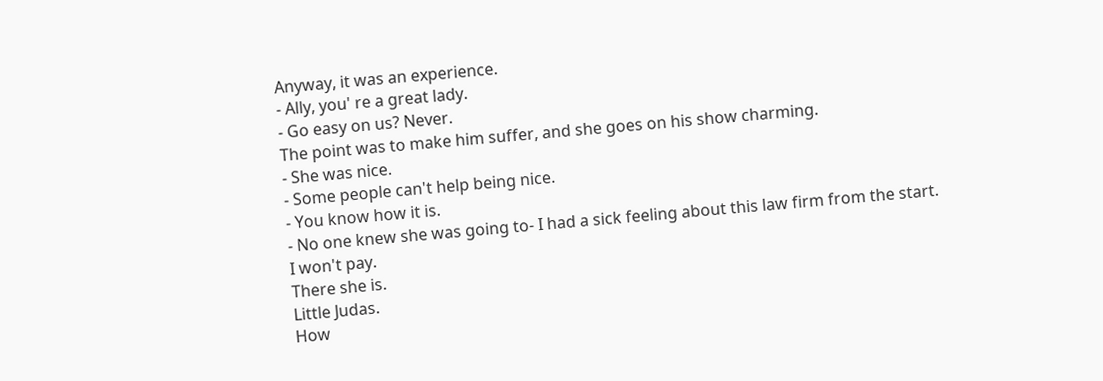Anyway, it was an experience.
- Ally, you' re a great lady.
- Go easy on us? Never.
The point was to make him suffer, and she goes on his show charming.
- She was nice.
- Some people can't help being nice.
- You know how it is.
- No one knew she was going to- I had a sick feeling about this law firm from the start.
I won't pay.
There she is.
Little Judas.
How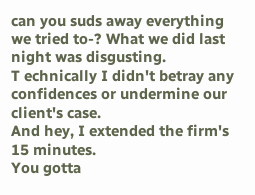can you suds away everything we tried to-? What we did last night was disgusting.
T echnically I didn't betray any confidences or undermine our client's case.
And hey, I extended the firm's 15 minutes.
You gotta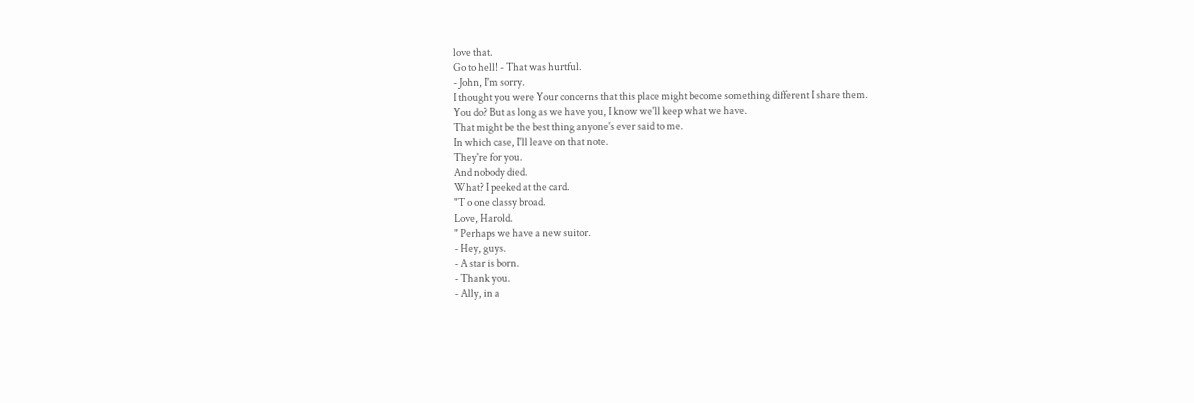love that.
Go to hell! - That was hurtful.
- John, I'm sorry.
I thought you were Your concerns that this place might become something different I share them.
You do? But as long as we have you, I know we'll keep what we have.
That might be the best thing anyone's ever said to me.
In which case, I'll leave on that note.
They're for you.
And nobody died.
What? I peeked at the card.
"T o one classy broad.
Love, Harold.
" Perhaps we have a new suitor.
- Hey, guys.
- A star is born.
- Thank you.
- Ally, in a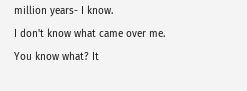million years- I know.
I don't know what came over me.
You know what? It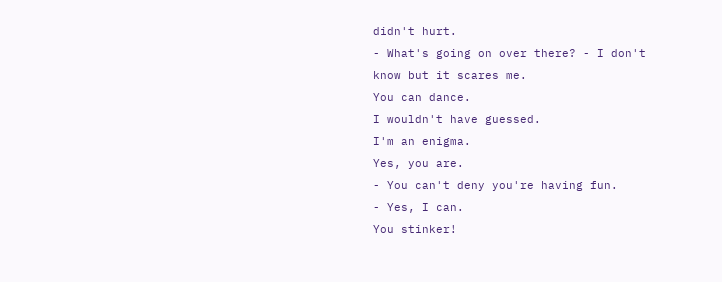didn't hurt.
- What's going on over there? - I don't know but it scares me.
You can dance.
I wouldn't have guessed.
I'm an enigma.
Yes, you are.
- You can't deny you're having fun.
- Yes, I can.
You stinker!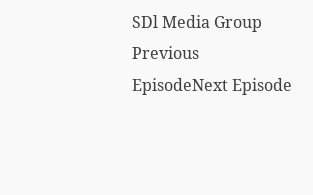SDl Media Group
Previous EpisodeNext Episode